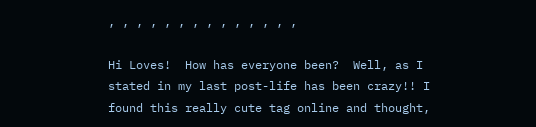, , , , , , , , , , , , , ,

Hi Loves!  How has everyone been?  Well, as I stated in my last post-life has been crazy!! I found this really cute tag online and thought,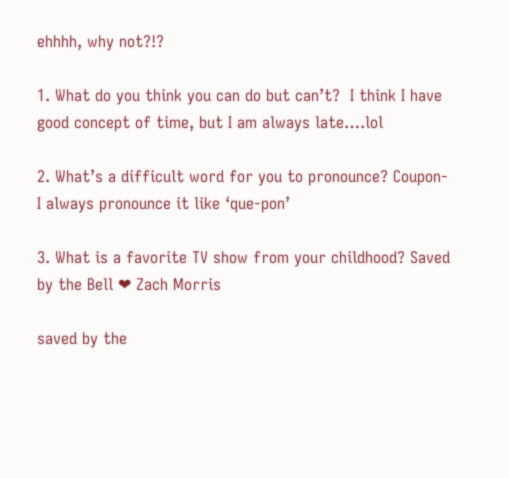ehhhh, why not?!?

1. What do you think you can do but can’t?  I think I have good concept of time, but I am always late….lol

2. What’s a difficult word for you to pronounce? Coupon- I always pronounce it like ‘que-pon’

3. What is a favorite TV show from your childhood? Saved by the Bell ❤ Zach Morris

saved by the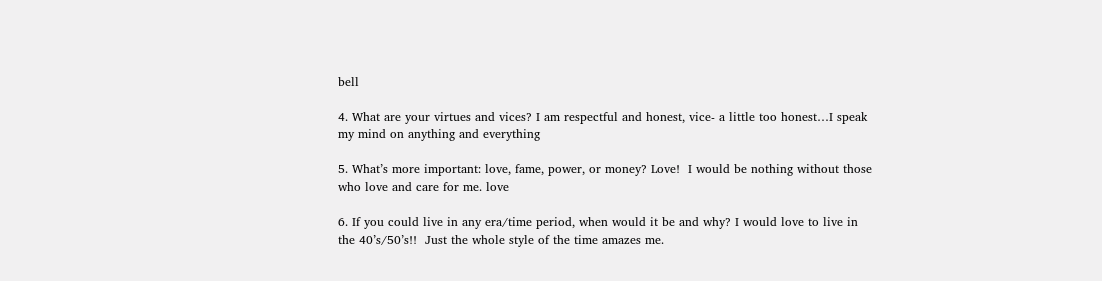bell

4. What are your virtues and vices? I am respectful and honest, vice- a little too honest…I speak my mind on anything and everything

5. What’s more important: love, fame, power, or money? Love!  I would be nothing without those who love and care for me. love

6. If you could live in any era/time period, when would it be and why? I would love to live in the 40’s/50’s!!  Just the whole style of the time amazes me.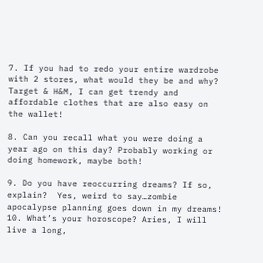7. If you had to redo your entire wardrobe with 2 stores, what would they be and why? Target & H&M, I can get trendy and affordable clothes that are also easy on the wallet!

8. Can you recall what you were doing a year ago on this day? Probably working or doing homework, maybe both!

9. Do you have reoccurring dreams? If so, explain?  Yes, weird to say…zombie apocalypse planning goes down in my dreams!
10. What’s your horoscope? Aries, I will live a long,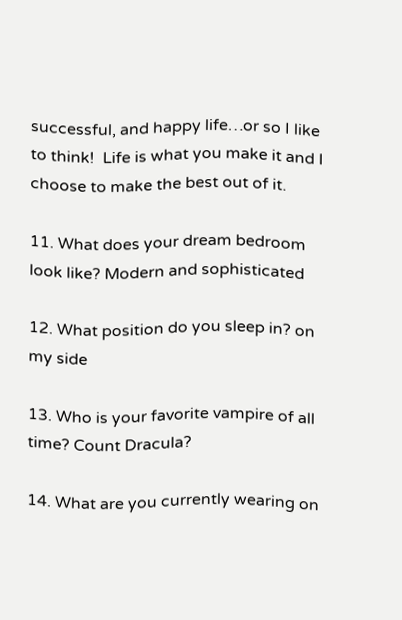successful, and happy life…or so I like to think!  Life is what you make it and I choose to make the best out of it.

11. What does your dream bedroom look like? Modern and sophisticated

12. What position do you sleep in? on my side

13. Who is your favorite vampire of all time? Count Dracula?

14. What are you currently wearing on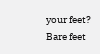your feet? Bare feet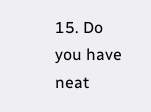15. Do you have neat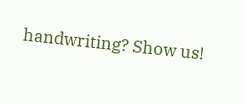handwriting? Show us!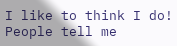I like to think I do!  People tell me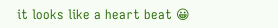it looks like a heart beat 😀